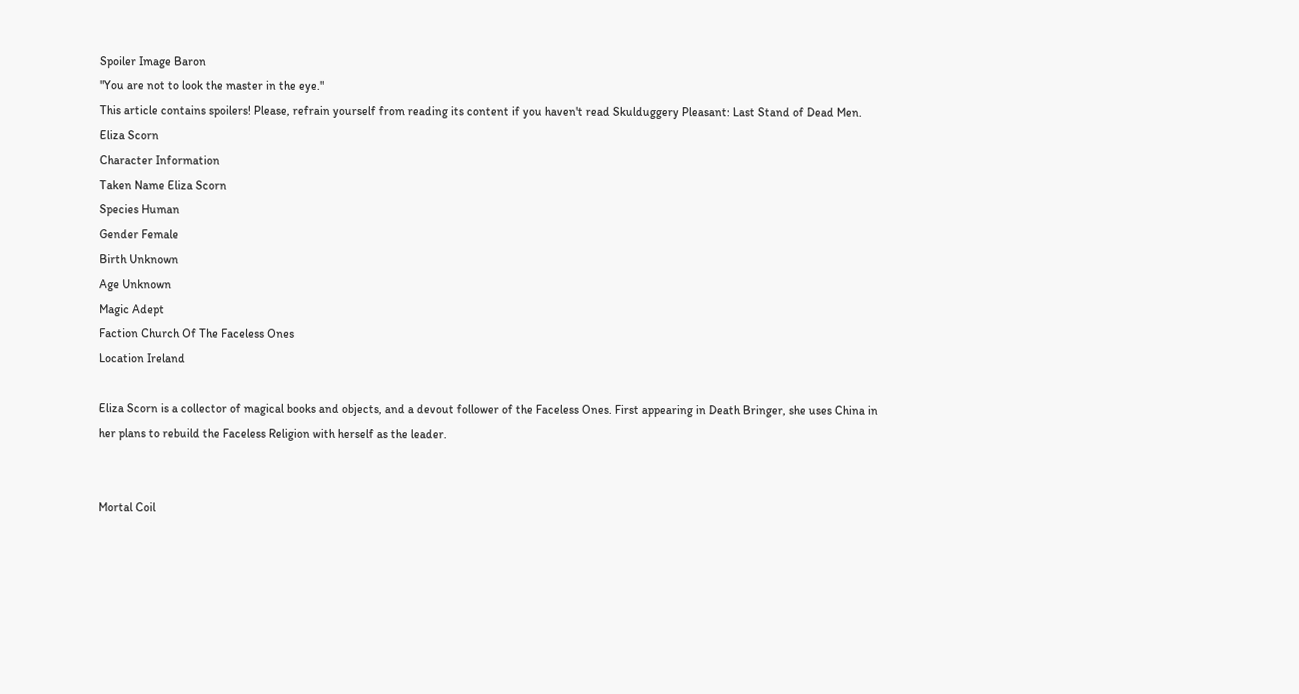Spoiler Image Baron
"You are not to look the master in the eye."
This article contains spoilers! Please, refrain yourself from reading its content if you haven't read Skulduggery Pleasant: Last Stand of Dead Men.
Eliza Scorn
Character Information
Taken Name Eliza Scorn
Species Human
Gender Female
Birth Unknown
Age Unknown
Magic Adept
Faction Church Of The Faceless Ones
Location Ireland

Eliza Scorn is a collector of magical books and objects, and a devout follower of the Faceless Ones. First appearing in Death Bringer, she uses China in her plans to rebuild the Faceless Religion with herself as the leader.


Mortal Coil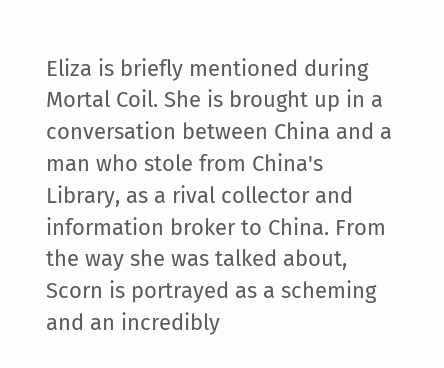Eliza is briefly mentioned during Mortal Coil. She is brought up in a conversation between China and a man who stole from China's Library, as a rival collector and information broker to China. From the way she was talked about, Scorn is portrayed as a scheming and an incredibly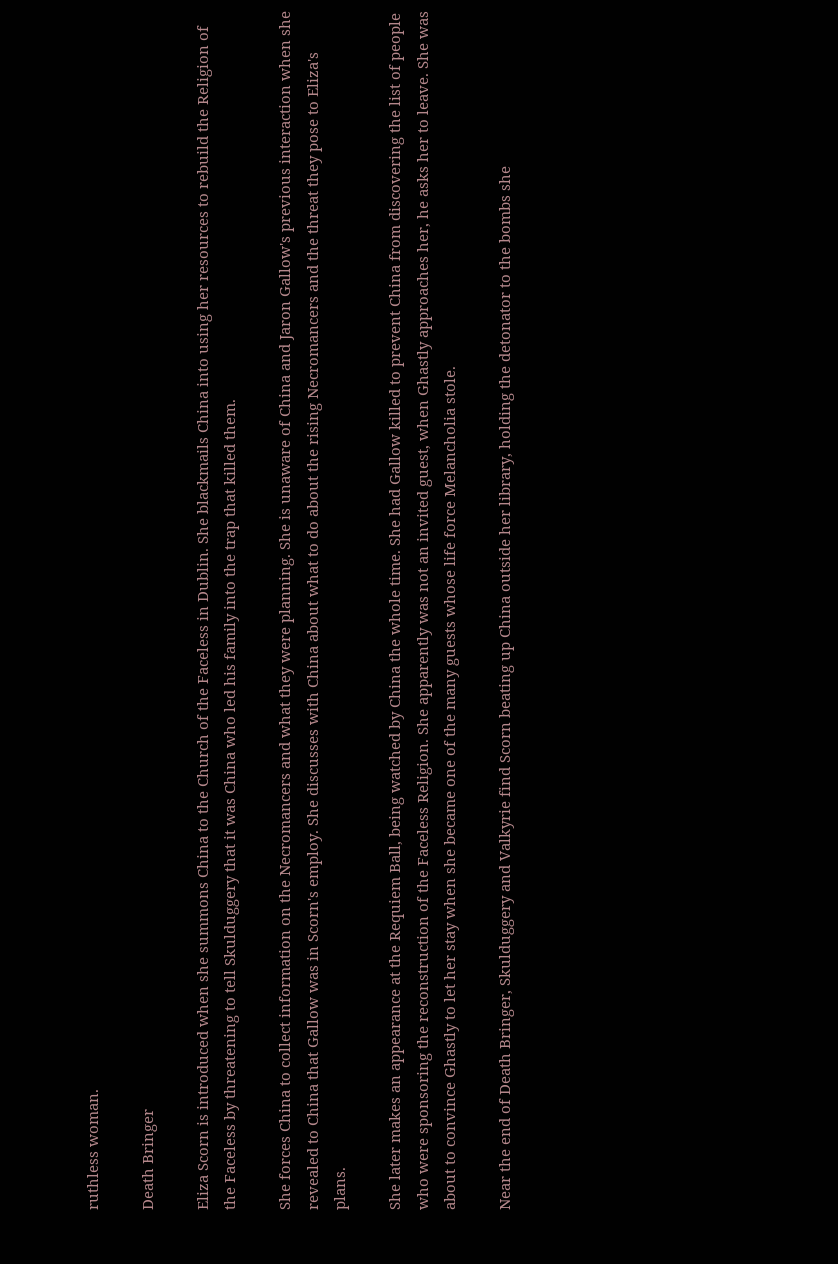ruthless woman.

Death Bringer

Eliza Scorn is introduced when she summons China to the Church of the Faceless in Dublin. She blackmails China into using her resources to rebuild the Religion of the Faceless by threatening to tell Skulduggery that it was China who led his family into the trap that killed them.

She forces China to collect information on the Necromancers and what they were planning. She is unaware of China and Jaron Gallow's previous interaction when she revealed to China that Gallow was in Scorn's employ. She discusses with China about what to do about the rising Necromancers and the threat they pose to Eliza's plans.

She later makes an appearance at the Requiem Ball, being watched by China the whole time. She had Gallow killed to prevent China from discovering the list of people who were sponsoring the reconstruction of the Faceless Religion. She apparently was not an invited guest, when Ghastly approaches her, he asks her to leave. She was about to convince Ghastly to let her stay when she became one of the many guests whose life force Melancholia stole.

Near the end of Death Bringer, Skulduggery and Valkyrie find Scorn beating up China outside her library, holding the detonator to the bombs she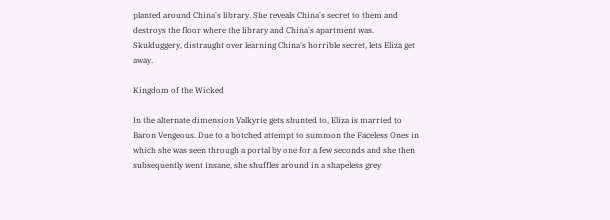planted around China's library. She reveals China's secret to them and destroys the floor where the library and China's apartment was. Skulduggery, distraught over learning China's horrible secret, lets Eliza get away.

Kingdom of the Wicked

In the alternate dimension Valkyrie gets shunted to, Eliza is married to Baron Vengeous. Due to a botched attempt to summon the Faceless Ones in which she was seen through a portal by one for a few seconds and she then subsequently went insane, she shuffles around in a shapeless grey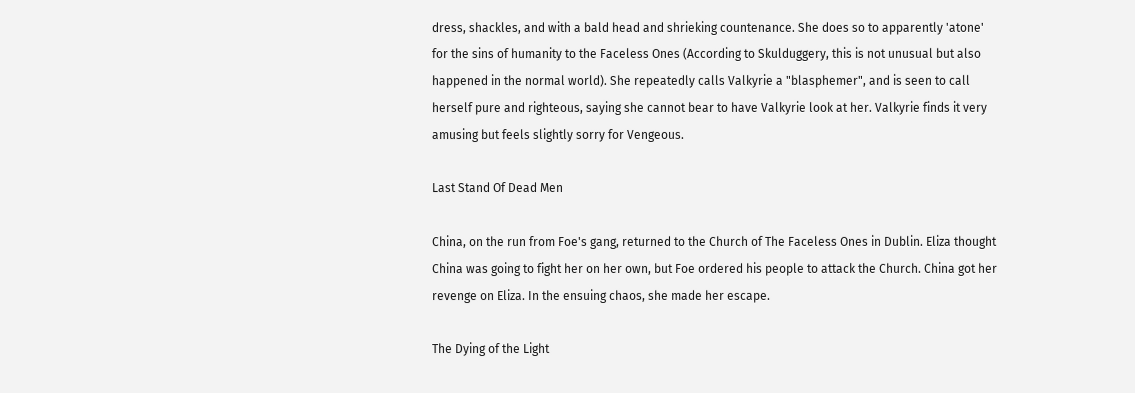dress, shackles, and with a bald head and shrieking countenance. She does so to apparently 'atone' for the sins of humanity to the Faceless Ones (According to Skulduggery, this is not unusual but also happened in the normal world). She repeatedly calls Valkyrie a "blasphemer", and is seen to call herself pure and righteous, saying she cannot bear to have Valkyrie look at her. Valkyrie finds it very amusing but feels slightly sorry for Vengeous.

Last Stand Of Dead Men

China, on the run from Foe's gang, returned to the Church of The Faceless Ones in Dublin. Eliza thought China was going to fight her on her own, but Foe ordered his people to attack the Church. China got her revenge on Eliza. In the ensuing chaos, she made her escape.

The Dying of the Light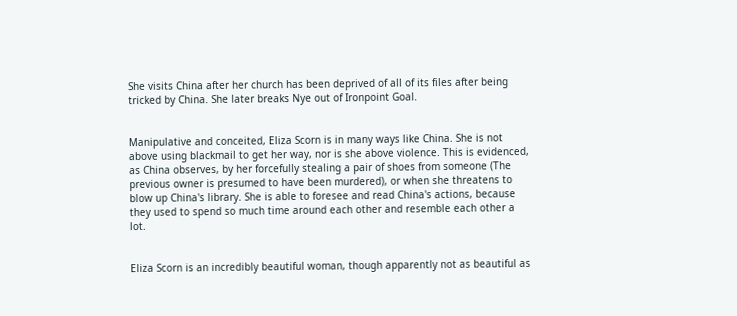She visits China after her church has been deprived of all of its files after being tricked by China. She later breaks Nye out of Ironpoint Goal.


Manipulative and conceited, Eliza Scorn is in many ways like China. She is not above using blackmail to get her way, nor is she above violence. This is evidenced, as China observes, by her forcefully stealing a pair of shoes from someone (The previous owner is presumed to have been murdered), or when she threatens to blow up China's library. She is able to foresee and read China's actions, because they used to spend so much time around each other and resemble each other a lot.


Eliza Scorn is an incredibly beautiful woman, though apparently not as beautiful as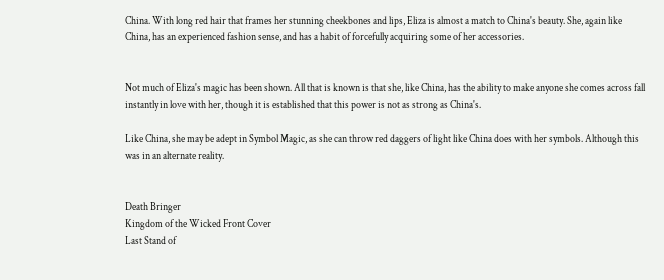China. With long red hair that frames her stunning cheekbones and lips, Eliza is almost a match to China's beauty. She, again like China, has an experienced fashion sense, and has a habit of forcefully acquiring some of her accessories.


Not much of Eliza's magic has been shown. All that is known is that she, like China, has the ability to make anyone she comes across fall instantly in love with her, though it is established that this power is not as strong as China's.

Like China, she may be adept in Symbol Magic, as she can throw red daggers of light like China does with her symbols. Although this was in an alternate reality.


Death Bringer
Kingdom of the Wicked Front Cover
Last Stand of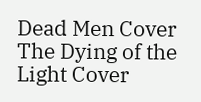Dead Men Cover
The Dying of the Light Cover